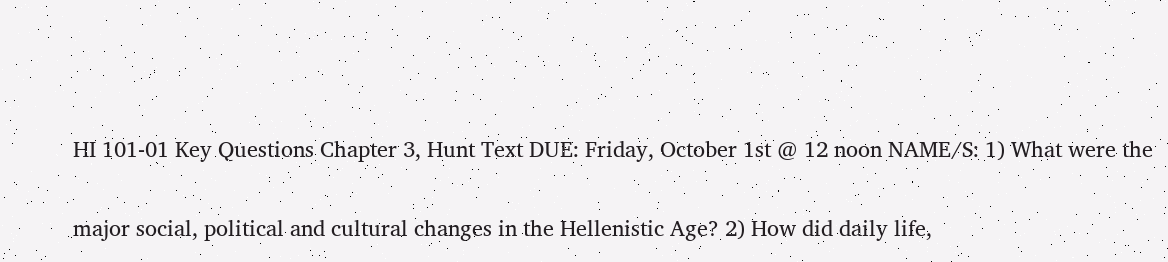HI 101-01 Key Questions Chapter 3, Hunt Text DUE: Friday, October 1st @ 12 noon NAME/S: 1) What were the

major social, political and cultural changes in the Hellenistic Age? 2) How did daily life,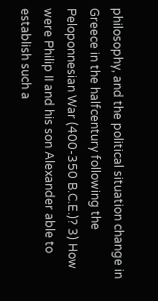philosophy, and the political situation change in Greece in the halfcentury following the Peloponnesian War (400-350 B.C.E.)? 3) How were Philip II and his son Alexander able to establish such a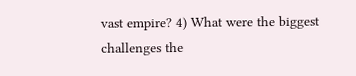vast empire? 4) What were the biggest challenges the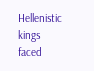Hellenistic kings faced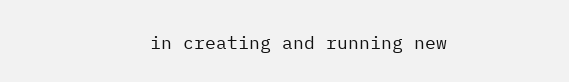in creating and running new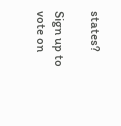states?

Sign up to vote on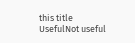this title
UsefulNot useful